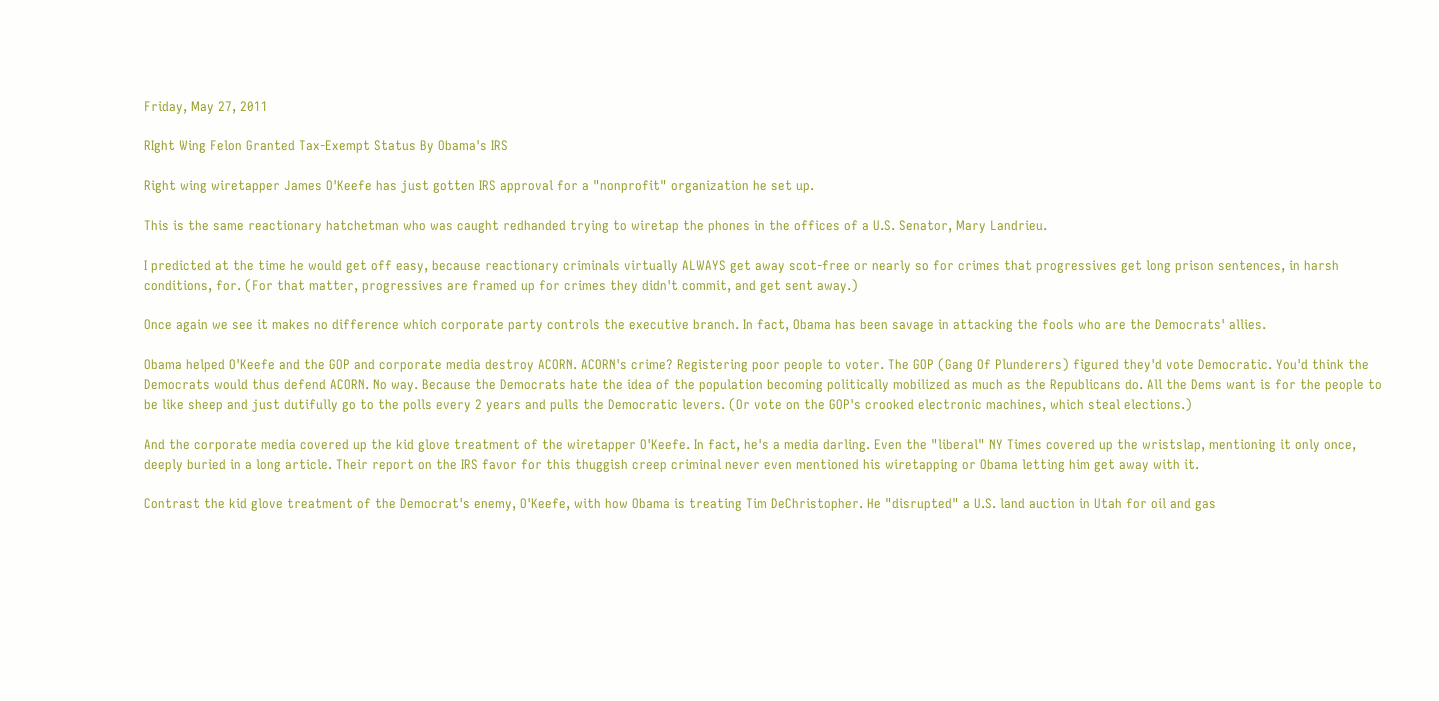Friday, May 27, 2011

RIght Wing Felon Granted Tax-Exempt Status By Obama's IRS

Right wing wiretapper James O'Keefe has just gotten IRS approval for a "nonprofit" organization he set up.

This is the same reactionary hatchetman who was caught redhanded trying to wiretap the phones in the offices of a U.S. Senator, Mary Landrieu.

I predicted at the time he would get off easy, because reactionary criminals virtually ALWAYS get away scot-free or nearly so for crimes that progressives get long prison sentences, in harsh conditions, for. (For that matter, progressives are framed up for crimes they didn't commit, and get sent away.)

Once again we see it makes no difference which corporate party controls the executive branch. In fact, Obama has been savage in attacking the fools who are the Democrats' allies.

Obama helped O'Keefe and the GOP and corporate media destroy ACORN. ACORN's crime? Registering poor people to voter. The GOP (Gang Of Plunderers) figured they'd vote Democratic. You'd think the Democrats would thus defend ACORN. No way. Because the Democrats hate the idea of the population becoming politically mobilized as much as the Republicans do. All the Dems want is for the people to be like sheep and just dutifully go to the polls every 2 years and pulls the Democratic levers. (Or vote on the GOP's crooked electronic machines, which steal elections.)

And the corporate media covered up the kid glove treatment of the wiretapper O'Keefe. In fact, he's a media darling. Even the "liberal" NY Times covered up the wristslap, mentioning it only once, deeply buried in a long article. Their report on the IRS favor for this thuggish creep criminal never even mentioned his wiretapping or Obama letting him get away with it.

Contrast the kid glove treatment of the Democrat's enemy, O'Keefe, with how Obama is treating Tim DeChristopher. He "disrupted" a U.S. land auction in Utah for oil and gas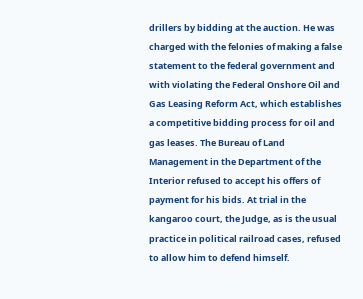drillers by bidding at the auction. He was charged with the felonies of making a false statement to the federal government and with violating the Federal Onshore Oil and Gas Leasing Reform Act, which establishes a competitive bidding process for oil and gas leases. The Bureau of Land Management in the Department of the Interior refused to accept his offers of payment for his bids. At trial in the kangaroo court, the Judge, as is the usual practice in political railroad cases, refused to allow him to defend himself.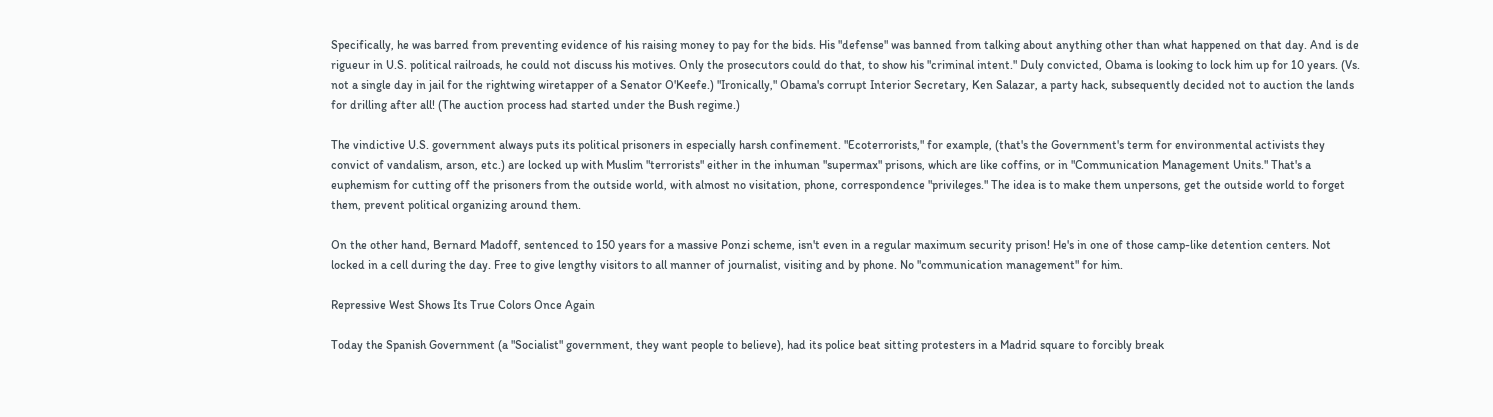Specifically, he was barred from preventing evidence of his raising money to pay for the bids. His "defense" was banned from talking about anything other than what happened on that day. And is de rigueur in U.S. political railroads, he could not discuss his motives. Only the prosecutors could do that, to show his "criminal intent." Duly convicted, Obama is looking to lock him up for 10 years. (Vs. not a single day in jail for the rightwing wiretapper of a Senator O'Keefe.) "Ironically," Obama's corrupt Interior Secretary, Ken Salazar, a party hack, subsequently decided not to auction the lands for drilling after all! (The auction process had started under the Bush regime.)

The vindictive U.S. government always puts its political prisoners in especially harsh confinement. "Ecoterrorists," for example, (that's the Government's term for environmental activists they convict of vandalism, arson, etc.) are locked up with Muslim "terrorists" either in the inhuman "supermax" prisons, which are like coffins, or in "Communication Management Units." That's a euphemism for cutting off the prisoners from the outside world, with almost no visitation, phone, correspondence "privileges." The idea is to make them unpersons, get the outside world to forget them, prevent political organizing around them.

On the other hand, Bernard Madoff, sentenced to 150 years for a massive Ponzi scheme, isn't even in a regular maximum security prison! He's in one of those camp-like detention centers. Not locked in a cell during the day. Free to give lengthy visitors to all manner of journalist, visiting and by phone. No "communication management" for him.

Repressive West Shows Its True Colors Once Again

Today the Spanish Government (a "Socialist" government, they want people to believe), had its police beat sitting protesters in a Madrid square to forcibly break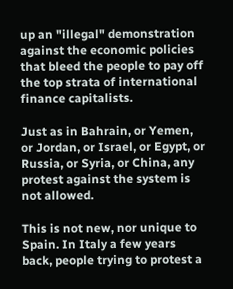up an "illegal" demonstration against the economic policies that bleed the people to pay off the top strata of international finance capitalists.

Just as in Bahrain, or Yemen, or Jordan, or Israel, or Egypt, or Russia, or Syria, or China, any protest against the system is not allowed.

This is not new, nor unique to Spain. In Italy a few years back, people trying to protest a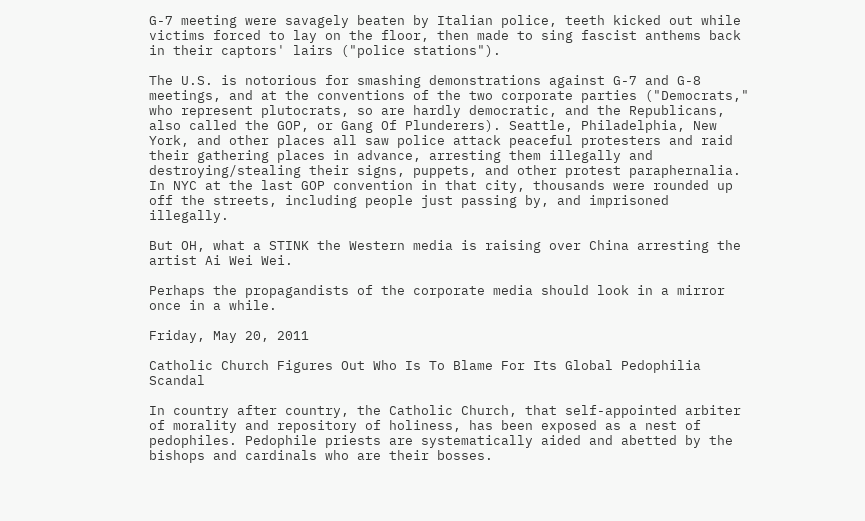G-7 meeting were savagely beaten by Italian police, teeth kicked out while victims forced to lay on the floor, then made to sing fascist anthems back in their captors' lairs ("police stations").

The U.S. is notorious for smashing demonstrations against G-7 and G-8 meetings, and at the conventions of the two corporate parties ("Democrats," who represent plutocrats, so are hardly democratic, and the Republicans, also called the GOP, or Gang Of Plunderers). Seattle, Philadelphia, New York, and other places all saw police attack peaceful protesters and raid their gathering places in advance, arresting them illegally and destroying/stealing their signs, puppets, and other protest paraphernalia. In NYC at the last GOP convention in that city, thousands were rounded up off the streets, including people just passing by, and imprisoned illegally.

But OH, what a STINK the Western media is raising over China arresting the artist Ai Wei Wei.

Perhaps the propagandists of the corporate media should look in a mirror once in a while.

Friday, May 20, 2011

Catholic Church Figures Out Who Is To Blame For Its Global Pedophilia Scandal

In country after country, the Catholic Church, that self-appointed arbiter of morality and repository of holiness, has been exposed as a nest of pedophiles. Pedophile priests are systematically aided and abetted by the bishops and cardinals who are their bosses.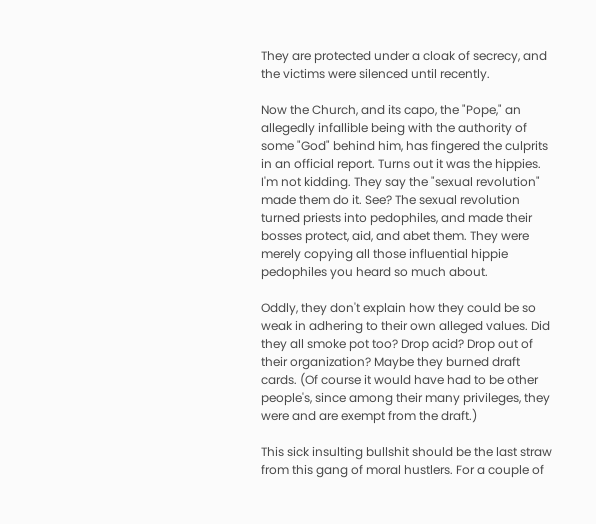They are protected under a cloak of secrecy, and the victims were silenced until recently.

Now the Church, and its capo, the "Pope," an allegedly infallible being with the authority of some "God" behind him, has fingered the culprits in an official report. Turns out it was the hippies. I'm not kidding. They say the "sexual revolution" made them do it. See? The sexual revolution turned priests into pedophiles, and made their bosses protect, aid, and abet them. They were merely copying all those influential hippie pedophiles you heard so much about.

Oddly, they don't explain how they could be so weak in adhering to their own alleged values. Did they all smoke pot too? Drop acid? Drop out of their organization? Maybe they burned draft cards. (Of course it would have had to be other people's, since among their many privileges, they were and are exempt from the draft.)

This sick insulting bullshit should be the last straw from this gang of moral hustlers. For a couple of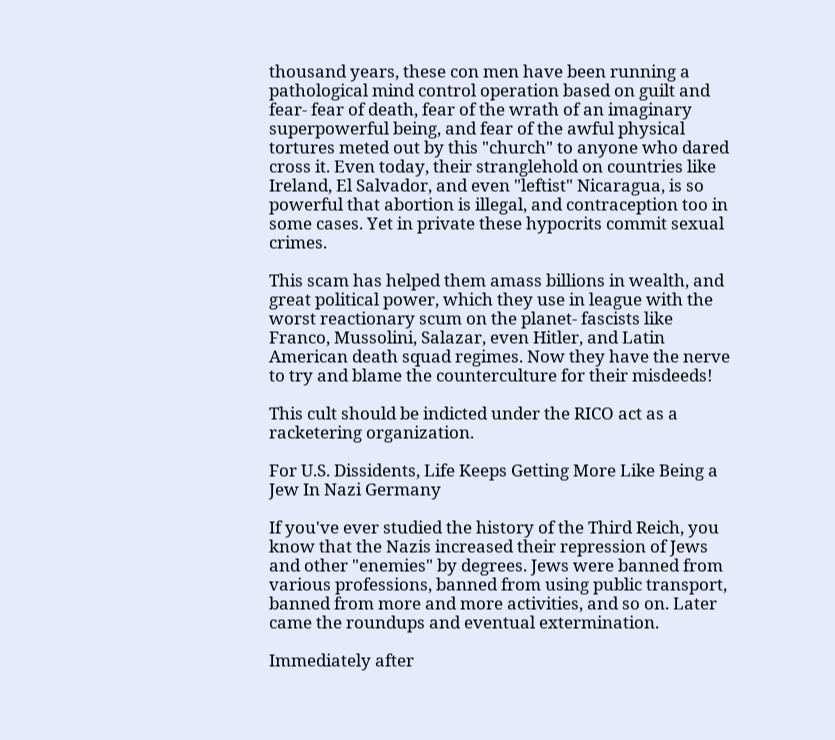thousand years, these con men have been running a pathological mind control operation based on guilt and fear- fear of death, fear of the wrath of an imaginary superpowerful being, and fear of the awful physical tortures meted out by this "church" to anyone who dared cross it. Even today, their stranglehold on countries like Ireland, El Salvador, and even "leftist" Nicaragua, is so powerful that abortion is illegal, and contraception too in some cases. Yet in private these hypocrits commit sexual crimes.

This scam has helped them amass billions in wealth, and great political power, which they use in league with the worst reactionary scum on the planet- fascists like Franco, Mussolini, Salazar, even Hitler, and Latin American death squad regimes. Now they have the nerve to try and blame the counterculture for their misdeeds!

This cult should be indicted under the RICO act as a racketering organization.

For U.S. Dissidents, Life Keeps Getting More Like Being a Jew In Nazi Germany

If you've ever studied the history of the Third Reich, you know that the Nazis increased their repression of Jews and other "enemies" by degrees. Jews were banned from various professions, banned from using public transport, banned from more and more activities, and so on. Later came the roundups and eventual extermination.

Immediately after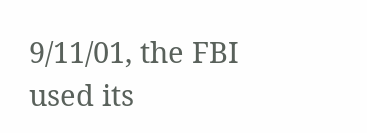9/11/01, the FBI used its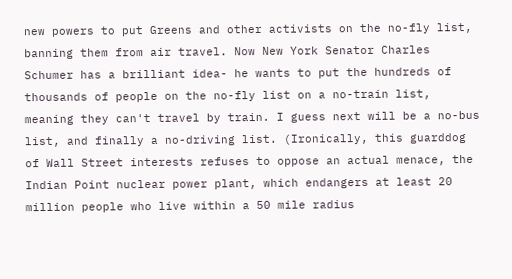new powers to put Greens and other activists on the no-fly list, banning them from air travel. Now New York Senator Charles Schumer has a brilliant idea- he wants to put the hundreds of thousands of people on the no-fly list on a no-train list, meaning they can't travel by train. I guess next will be a no-bus list, and finally a no-driving list. (Ironically, this guarddog of Wall Street interests refuses to oppose an actual menace, the Indian Point nuclear power plant, which endangers at least 20 million people who live within a 50 mile radius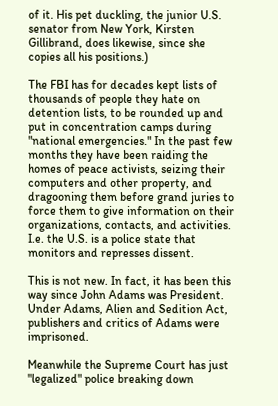of it. His pet duckling, the junior U.S. senator from New York, Kirsten Gillibrand, does likewise, since she copies all his positions.)

The FBI has for decades kept lists of thousands of people they hate on detention lists, to be rounded up and put in concentration camps during "national emergencies." In the past few months they have been raiding the homes of peace activists, seizing their computers and other property, and dragooning them before grand juries to force them to give information on their organizations, contacts, and activities. I.e. the U.S. is a police state that monitors and represses dissent.

This is not new. In fact, it has been this way since John Adams was President.  Under Adams, Alien and Sedition Act, publishers and critics of Adams were imprisoned.

Meanwhile the Supreme Court has just "legalized" police breaking down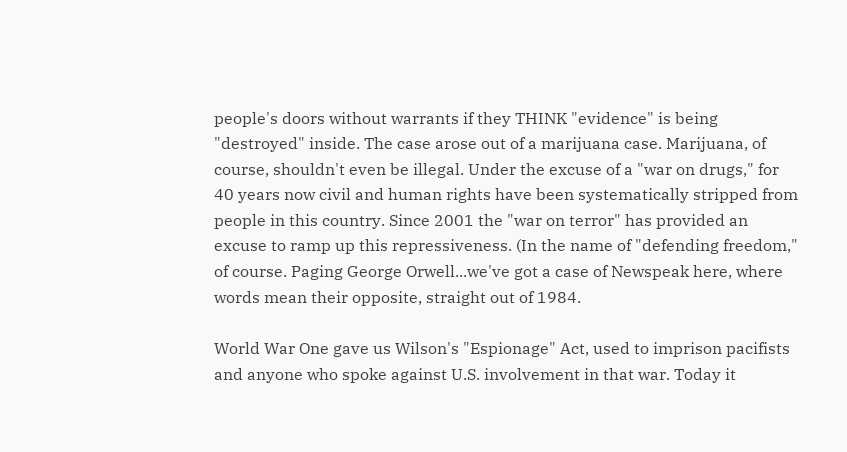people's doors without warrants if they THINK "evidence" is being "destroyed" inside. The case arose out of a marijuana case. Marijuana, of course, shouldn't even be illegal. Under the excuse of a "war on drugs," for 40 years now civil and human rights have been systematically stripped from people in this country. Since 2001 the "war on terror" has provided an excuse to ramp up this repressiveness. (In the name of "defending freedom," of course. Paging George Orwell...we've got a case of Newspeak here, where words mean their opposite, straight out of 1984.

World War One gave us Wilson's "Espionage" Act, used to imprison pacifists and anyone who spoke against U.S. involvement in that war. Today it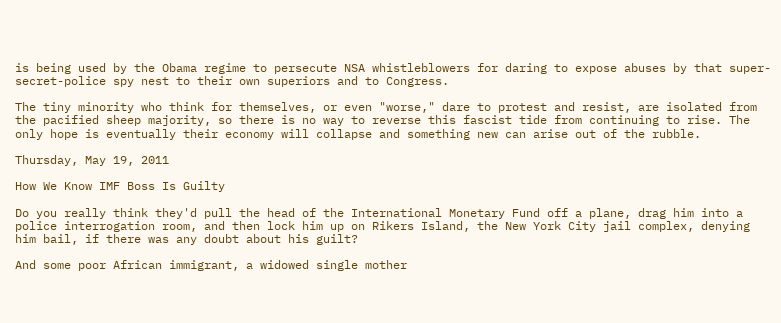is being used by the Obama regime to persecute NSA whistleblowers for daring to expose abuses by that super-secret-police spy nest to their own superiors and to Congress.

The tiny minority who think for themselves, or even "worse," dare to protest and resist, are isolated from the pacified sheep majority, so there is no way to reverse this fascist tide from continuing to rise. The only hope is eventually their economy will collapse and something new can arise out of the rubble.

Thursday, May 19, 2011

How We Know IMF Boss Is Guilty

Do you really think they'd pull the head of the International Monetary Fund off a plane, drag him into a police interrogation room, and then lock him up on Rikers Island, the New York City jail complex, denying him bail, if there was any doubt about his guilt?

And some poor African immigrant, a widowed single mother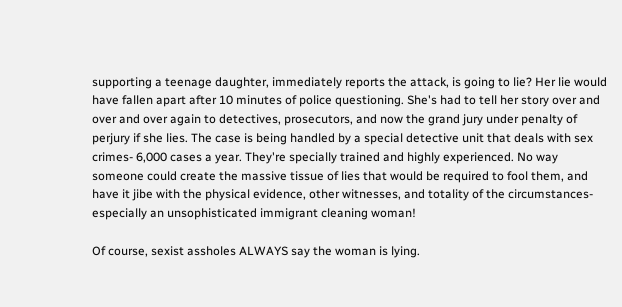supporting a teenage daughter, immediately reports the attack, is going to lie? Her lie would have fallen apart after 10 minutes of police questioning. She's had to tell her story over and over and over again to detectives, prosecutors, and now the grand jury under penalty of perjury if she lies. The case is being handled by a special detective unit that deals with sex crimes- 6,000 cases a year. They're specially trained and highly experienced. No way someone could create the massive tissue of lies that would be required to fool them, and have it jibe with the physical evidence, other witnesses, and totality of the circumstances- especially an unsophisticated immigrant cleaning woman!

Of course, sexist assholes ALWAYS say the woman is lying.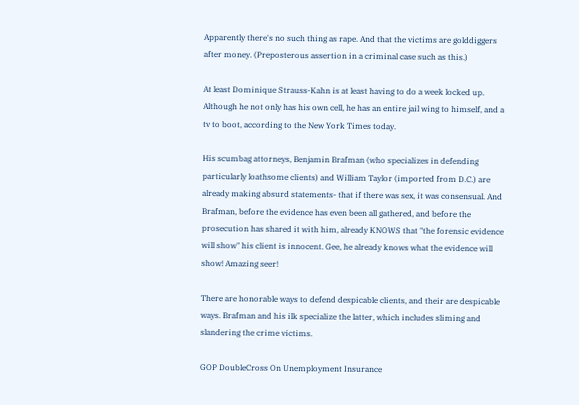Apparently there's no such thing as rape. And that the victims are golddiggers after money. (Preposterous assertion in a criminal case such as this.)

At least Dominique Strauss-Kahn is at least having to do a week locked up. Although he not only has his own cell, he has an entire jail wing to himself, and a tv to boot, according to the New York Times today.

His scumbag attorneys, Benjamin Brafman (who specializes in defending particularly loathsome clients) and William Taylor (imported from D.C.) are already making absurd statements- that if there was sex, it was consensual. And Brafman, before the evidence has even been all gathered, and before the prosecution has shared it with him, already KNOWS that "the forensic evidence will show" his client is innocent. Gee, he already knows what the evidence will show! Amazing seer!

There are honorable ways to defend despicable clients, and their are despicable ways. Brafman and his ilk specialize the latter, which includes sliming and slandering the crime victims.

GOP DoubleCross On Unemployment Insurance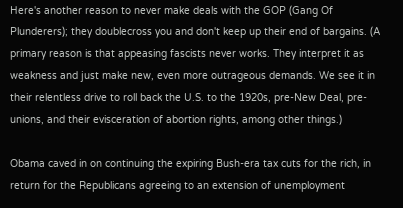Here's another reason to never make deals with the GOP (Gang Of Plunderers); they doublecross you and don't keep up their end of bargains. (A primary reason is that appeasing fascists never works. They interpret it as weakness and just make new, even more outrageous demands. We see it in their relentless drive to roll back the U.S. to the 1920s, pre-New Deal, pre-unions, and their evisceration of abortion rights, among other things.)

Obama caved in on continuing the expiring Bush-era tax cuts for the rich, in return for the Republicans agreeing to an extension of unemployment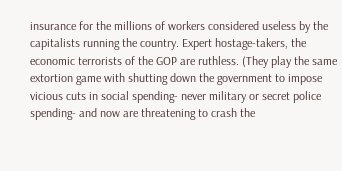insurance for the millions of workers considered useless by the capitalists running the country. Expert hostage-takers, the economic terrorists of the GOP are ruthless. (They play the same extortion game with shutting down the government to impose vicious cuts in social spending- never military or secret police spending- and now are threatening to crash the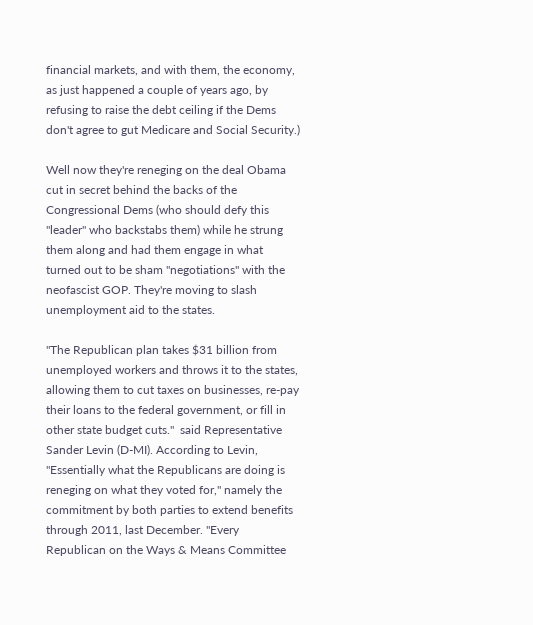financial markets, and with them, the economy, as just happened a couple of years ago, by refusing to raise the debt ceiling if the Dems don't agree to gut Medicare and Social Security.)

Well now they're reneging on the deal Obama cut in secret behind the backs of the Congressional Dems (who should defy this "leader" who backstabs them) while he strung them along and had them engage in what turned out to be sham "negotiations" with the neofascist GOP. They're moving to slash unemployment aid to the states.

"The Republican plan takes $31 billion from unemployed workers and throws it to the states, allowing them to cut taxes on businesses, re-pay their loans to the federal government, or fill in other state budget cuts."  said Representative Sander Levin (D-MI). According to Levin, "Essentially what the Republicans are doing is reneging on what they voted for," namely the commitment by both parties to extend benefits through 2011, last December. "Every Republican on the Ways & Means Committee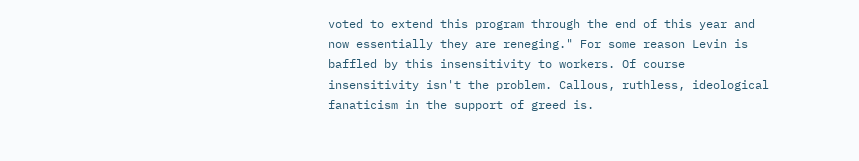voted to extend this program through the end of this year and now essentially they are reneging." For some reason Levin is baffled by this insensitivity to workers. Of course insensitivity isn't the problem. Callous, ruthless, ideological fanaticism in the support of greed is.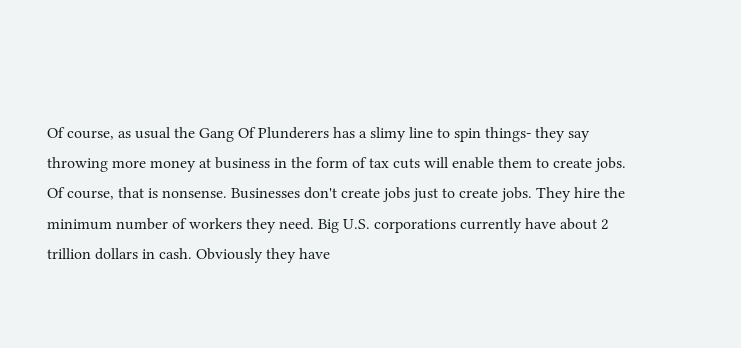Of course, as usual the Gang Of Plunderers has a slimy line to spin things- they say throwing more money at business in the form of tax cuts will enable them to create jobs. Of course, that is nonsense. Businesses don't create jobs just to create jobs. They hire the minimum number of workers they need. Big U.S. corporations currently have about 2 trillion dollars in cash. Obviously they have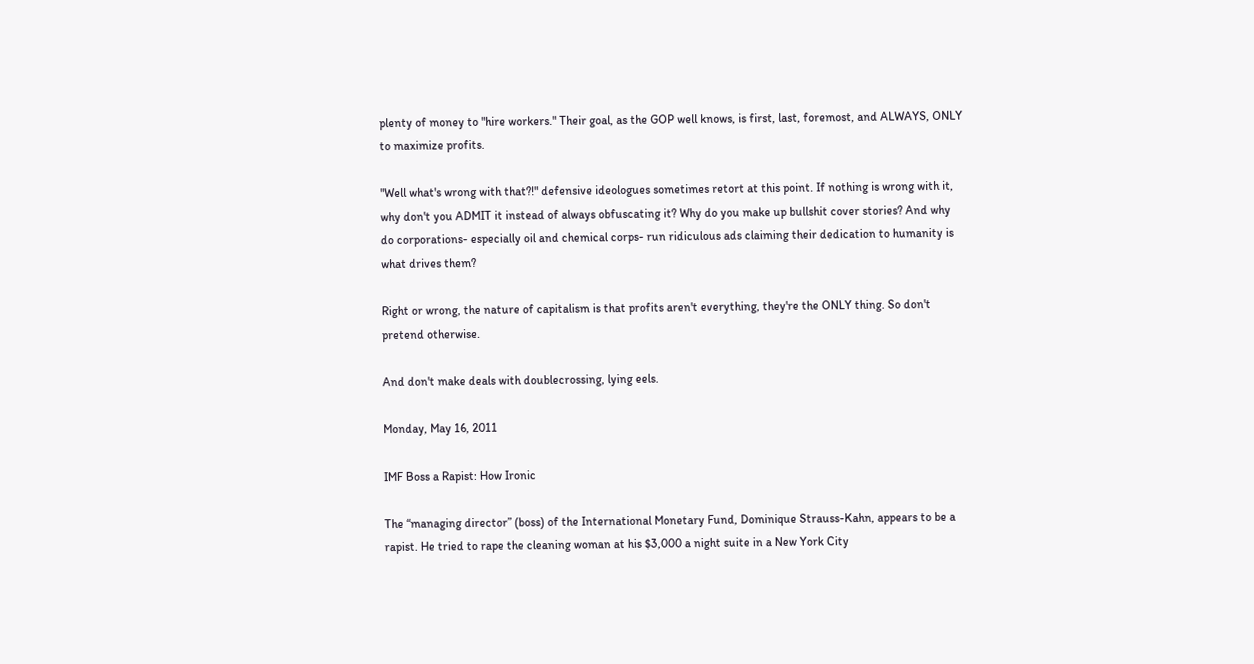plenty of money to "hire workers." Their goal, as the GOP well knows, is first, last, foremost, and ALWAYS, ONLY to maximize profits.

"Well what's wrong with that?!" defensive ideologues sometimes retort at this point. If nothing is wrong with it, why don't you ADMIT it instead of always obfuscating it? Why do you make up bullshit cover stories? And why do corporations- especially oil and chemical corps- run ridiculous ads claiming their dedication to humanity is what drives them?

Right or wrong, the nature of capitalism is that profits aren't everything, they're the ONLY thing. So don't pretend otherwise.

And don't make deals with doublecrossing, lying eels.

Monday, May 16, 2011

IMF Boss a Rapist: How Ironic

The “managing director” (boss) of the International Monetary Fund, Dominique Strauss-Kahn, appears to be a rapist. He tried to rape the cleaning woman at his $3,000 a night suite in a New York City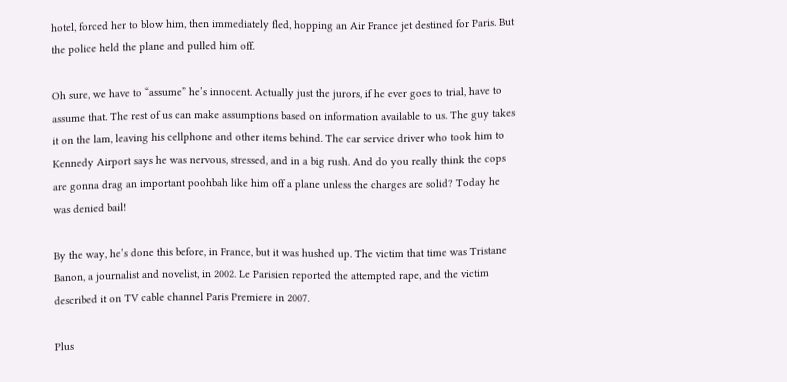hotel, forced her to blow him, then immediately fled, hopping an Air France jet destined for Paris. But the police held the plane and pulled him off.

Oh sure, we have to “assume” he’s innocent. Actually just the jurors, if he ever goes to trial, have to assume that. The rest of us can make assumptions based on information available to us. The guy takes it on the lam, leaving his cellphone and other items behind. The car service driver who took him to Kennedy Airport says he was nervous, stressed, and in a big rush. And do you really think the cops are gonna drag an important poohbah like him off a plane unless the charges are solid? Today he was denied bail!

By the way, he’s done this before, in France, but it was hushed up. The victim that time was Tristane Banon, a journalist and novelist, in 2002. Le Parisien reported the attempted rape, and the victim described it on TV cable channel Paris Premiere in 2007.

Plus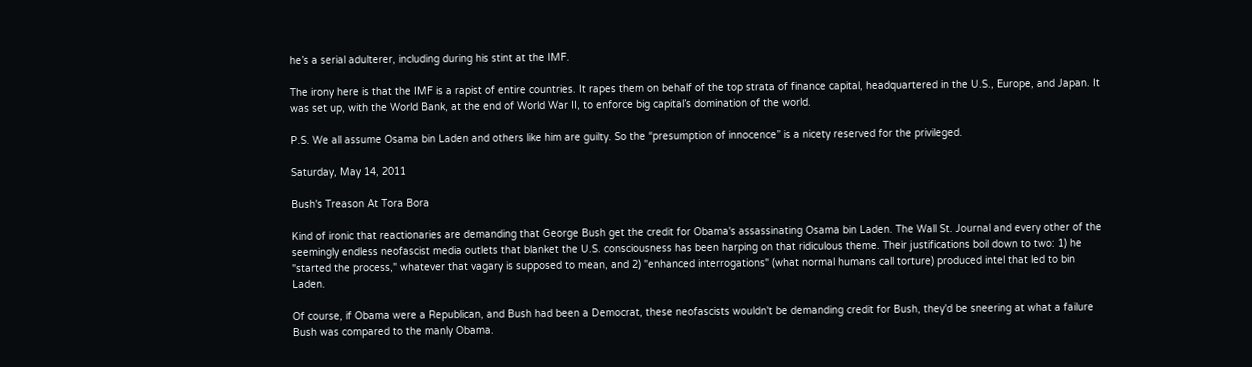he’s a serial adulterer, including during his stint at the IMF.

The irony here is that the IMF is a rapist of entire countries. It rapes them on behalf of the top strata of finance capital, headquartered in the U.S., Europe, and Japan. It was set up, with the World Bank, at the end of World War II, to enforce big capital’s domination of the world.

P.S. We all assume Osama bin Laden and others like him are guilty. So the “presumption of innocence” is a nicety reserved for the privileged.

Saturday, May 14, 2011

Bush's Treason At Tora Bora

Kind of ironic that reactionaries are demanding that George Bush get the credit for Obama's assassinating Osama bin Laden. The Wall St. Journal and every other of the seemingly endless neofascist media outlets that blanket the U.S. consciousness has been harping on that ridiculous theme. Their justifications boil down to two: 1) he "started the process," whatever that vagary is supposed to mean, and 2) "enhanced interrogations" (what normal humans call torture) produced intel that led to bin Laden.

Of course, if Obama were a Republican, and Bush had been a Democrat, these neofascists wouldn't be demanding credit for Bush, they'd be sneering at what a failure Bush was compared to the manly Obama.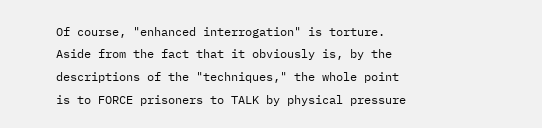Of course, "enhanced interrogation" is torture. Aside from the fact that it obviously is, by the descriptions of the "techniques," the whole point is to FORCE prisoners to TALK by physical pressure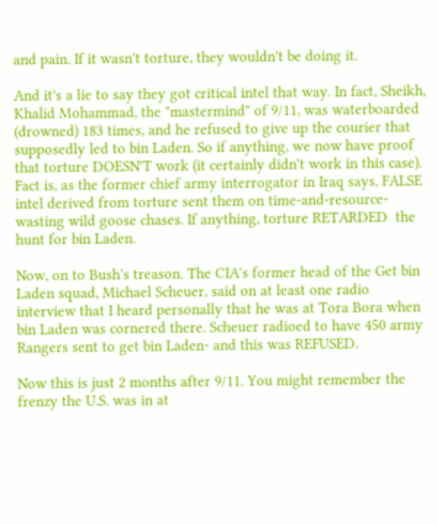and pain. If it wasn't torture, they wouldn't be doing it.

And it's a lie to say they got critical intel that way. In fact, Sheikh, Khalid Mohammad, the "mastermind" of 9/11, was waterboarded (drowned) 183 times, and he refused to give up the courier that supposedly led to bin Laden. So if anything, we now have proof that torture DOESN'T work (it certainly didn't work in this case). Fact is, as the former chief army interrogator in Iraq says, FALSE intel derived from torture sent them on time-and-resource-wasting wild goose chases. If anything, torture RETARDED  the hunt for bin Laden.

Now, on to Bush's treason. The CIA's former head of the Get bin Laden squad, Michael Scheuer, said on at least one radio interview that I heard personally that he was at Tora Bora when bin Laden was cornered there. Scheuer radioed to have 450 army Rangers sent to get bin Laden- and this was REFUSED.

Now this is just 2 months after 9/11. You might remember the frenzy the U.S. was in at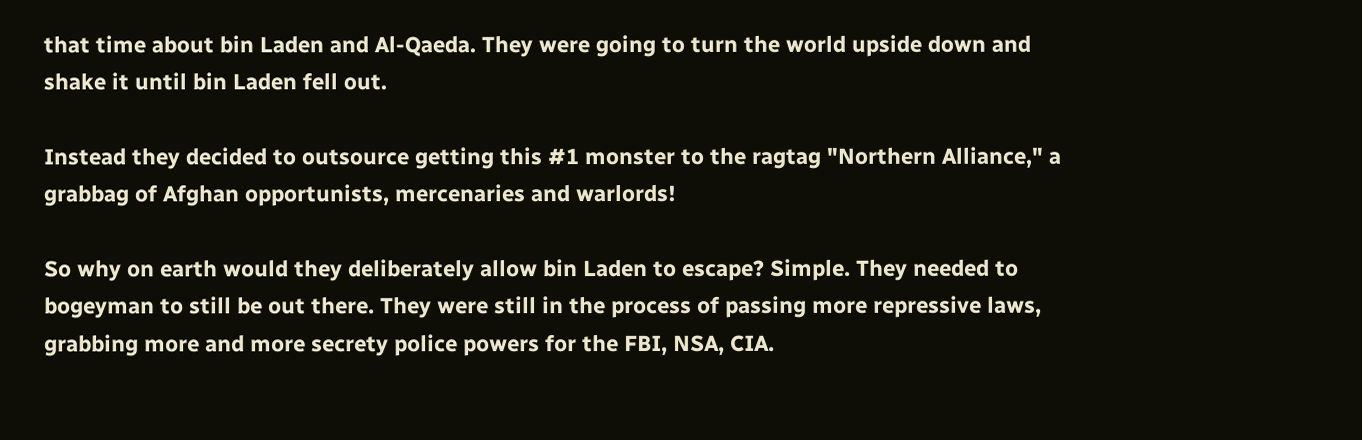that time about bin Laden and Al-Qaeda. They were going to turn the world upside down and shake it until bin Laden fell out.

Instead they decided to outsource getting this #1 monster to the ragtag "Northern Alliance," a grabbag of Afghan opportunists, mercenaries and warlords!

So why on earth would they deliberately allow bin Laden to escape? Simple. They needed to bogeyman to still be out there. They were still in the process of passing more repressive laws, grabbing more and more secrety police powers for the FBI, NSA, CIA.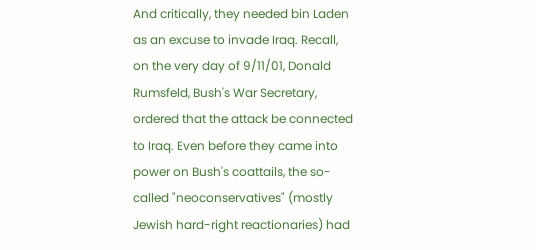And critically, they needed bin Laden as an excuse to invade Iraq. Recall, on the very day of 9/11/01, Donald Rumsfeld, Bush's War Secretary, ordered that the attack be connected to Iraq. Even before they came into power on Bush's coattails, the so-called "neoconservatives" (mostly Jewish hard-right reactionaries) had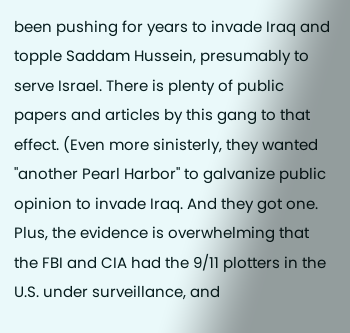been pushing for years to invade Iraq and topple Saddam Hussein, presumably to serve Israel. There is plenty of public papers and articles by this gang to that effect. (Even more sinisterly, they wanted "another Pearl Harbor" to galvanize public opinion to invade Iraq. And they got one. Plus, the evidence is overwhelming that the FBI and CIA had the 9/11 plotters in the U.S. under surveillance, and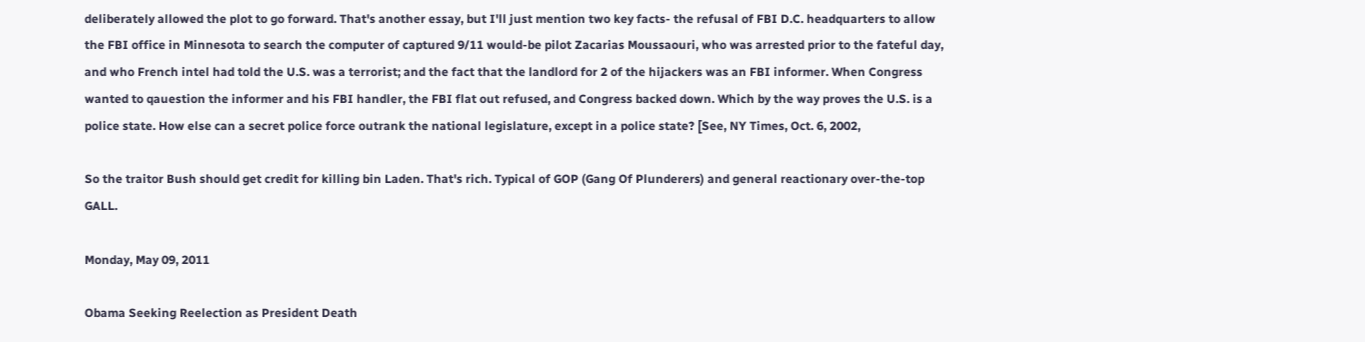deliberately allowed the plot to go forward. That's another essay, but I'll just mention two key facts- the refusal of FBI D.C. headquarters to allow the FBI office in Minnesota to search the computer of captured 9/11 would-be pilot Zacarias Moussaouri, who was arrested prior to the fateful day, and who French intel had told the U.S. was a terrorist; and the fact that the landlord for 2 of the hijackers was an FBI informer. When Congress wanted to qauestion the informer and his FBI handler, the FBI flat out refused, and Congress backed down. Which by the way proves the U.S. is a police state. How else can a secret police force outrank the national legislature, except in a police state? [See, NY Times, Oct. 6, 2002,

So the traitor Bush should get credit for killing bin Laden. That's rich. Typical of GOP (Gang Of Plunderers) and general reactionary over-the-top GALL.

Monday, May 09, 2011

Obama Seeking Reelection as President Death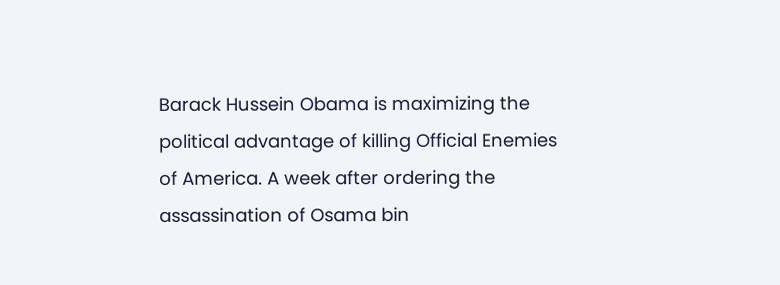Barack Hussein Obama is maximizing the political advantage of killing Official Enemies of America. A week after ordering the assassination of Osama bin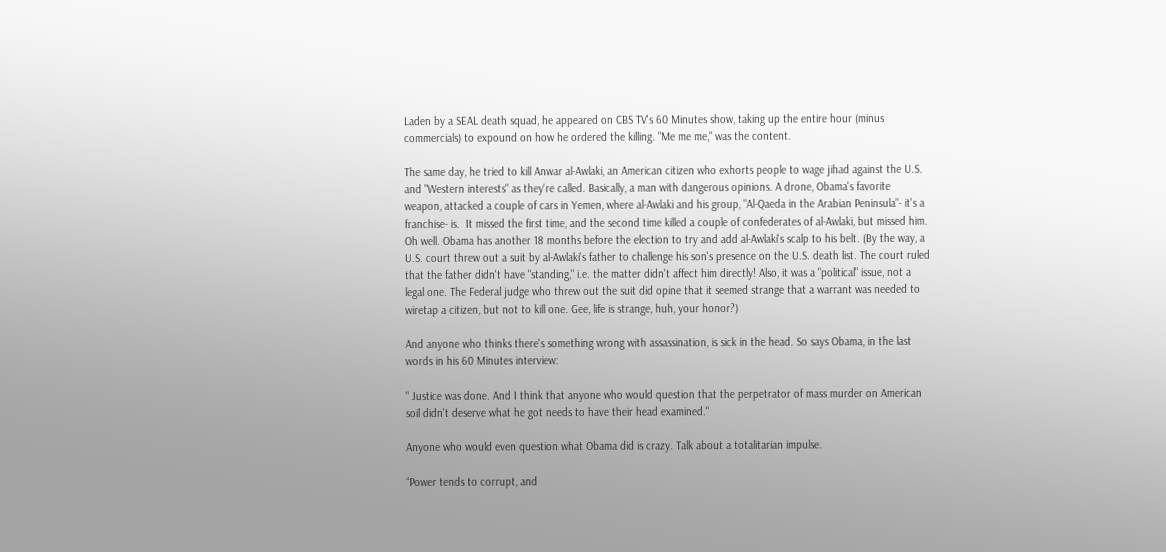Laden by a SEAL death squad, he appeared on CBS TV's 60 Minutes show, taking up the entire hour (minus commercials) to expound on how he ordered the killing. "Me me me," was the content.

The same day, he tried to kill Anwar al-Awlaki, an American citizen who exhorts people to wage jihad against the U.S. and "Western interests" as they're called. Basically, a man with dangerous opinions. A drone, Obama's favorite weapon, attacked a couple of cars in Yemen, where al-Awlaki and his group, "Al-Qaeda in the Arabian Peninsula"- it's a franchise- is.  It missed the first time, and the second time killed a couple of confederates of al-Awlaki, but missed him. Oh well. Obama has another 18 months before the election to try and add al-Awlaki's scalp to his belt. (By the way, a U.S. court threw out a suit by al-Awlaki's father to challenge his son's presence on the U.S. death list. The court ruled that the father didn't have "standing," i.e. the matter didn't affect him directly! Also, it was a "political" issue, not a legal one. The Federal judge who threw out the suit did opine that it seemed strange that a warrant was needed to wiretap a citizen, but not to kill one. Gee, life is strange, huh, your honor?)

And anyone who thinks there's something wrong with assassination, is sick in the head. So says Obama, in the last words in his 60 Minutes interview:

" Justice was done. And I think that anyone who would question that the perpetrator of mass murder on American soil didn't deserve what he got needs to have their head examined."

Anyone who would even question what Obama did is crazy. Talk about a totalitarian impulse.

“Power tends to corrupt, and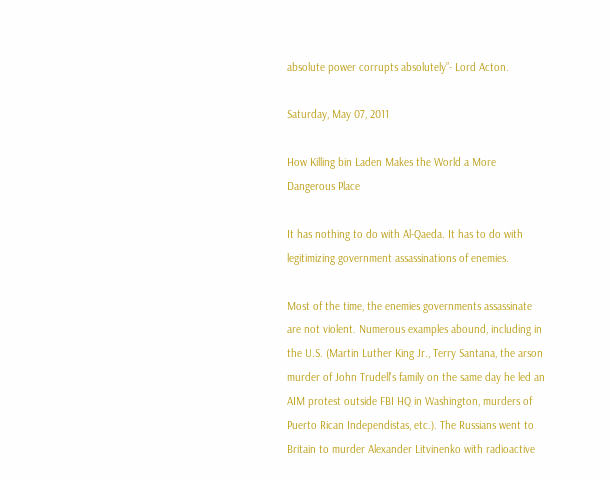absolute power corrupts absolutely”- Lord Acton.

Saturday, May 07, 2011

How Killing bin Laden Makes the World a More Dangerous Place

It has nothing to do with Al-Qaeda. It has to do with legitimizing government assassinations of enemies.

Most of the time, the enemies governments assassinate are not violent. Numerous examples abound, including in the U.S. (Martin Luther King Jr., Terry Santana, the arson murder of John Trudell's family on the same day he led an AIM protest outside FBI HQ in Washington, murders of Puerto Rican Independistas, etc.). The Russians went to Britain to murder Alexander Litvinenko with radioactive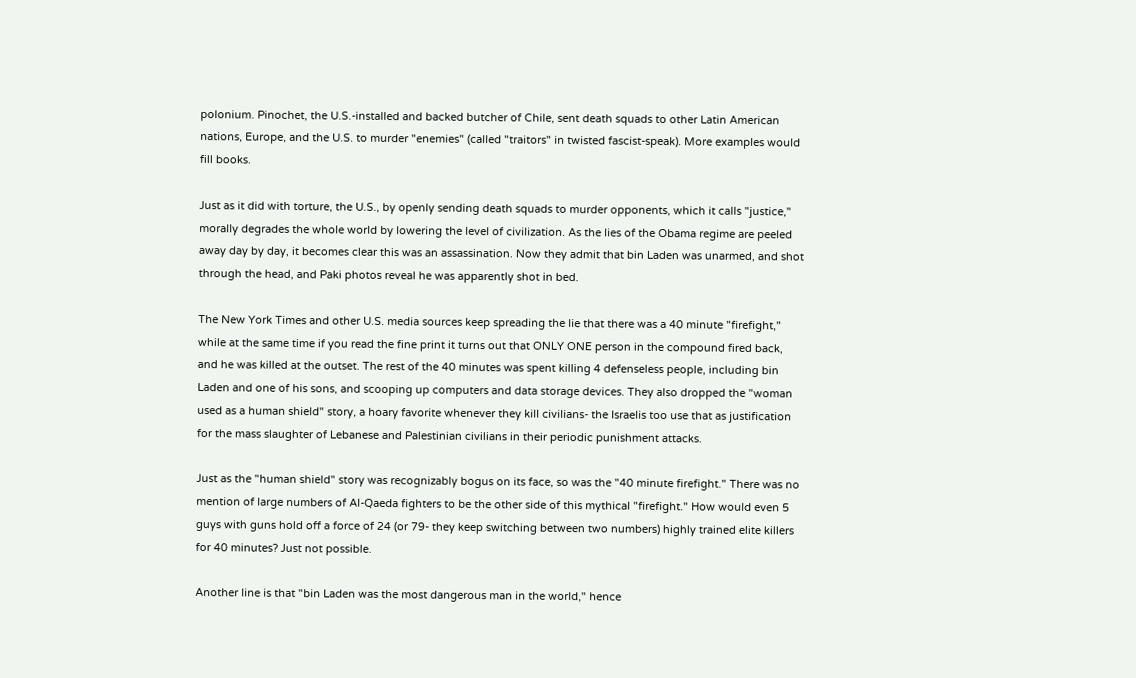polonium. Pinochet, the U.S.-installed and backed butcher of Chile, sent death squads to other Latin American nations, Europe, and the U.S. to murder "enemies" (called "traitors" in twisted fascist-speak). More examples would fill books.

Just as it did with torture, the U.S., by openly sending death squads to murder opponents, which it calls "justice," morally degrades the whole world by lowering the level of civilization. As the lies of the Obama regime are peeled away day by day, it becomes clear this was an assassination. Now they admit that bin Laden was unarmed, and shot through the head, and Paki photos reveal he was apparently shot in bed.

The New York Times and other U.S. media sources keep spreading the lie that there was a 40 minute "firefight," while at the same time if you read the fine print it turns out that ONLY ONE person in the compound fired back, and he was killed at the outset. The rest of the 40 minutes was spent killing 4 defenseless people, including bin Laden and one of his sons, and scooping up computers and data storage devices. They also dropped the "woman used as a human shield" story, a hoary favorite whenever they kill civilians- the Israelis too use that as justification for the mass slaughter of Lebanese and Palestinian civilians in their periodic punishment attacks.

Just as the "human shield" story was recognizably bogus on its face, so was the "40 minute firefight." There was no mention of large numbers of Al-Qaeda fighters to be the other side of this mythical "firefight." How would even 5 guys with guns hold off a force of 24 (or 79- they keep switching between two numbers) highly trained elite killers for 40 minutes? Just not possible.

Another line is that "bin Laden was the most dangerous man in the world," hence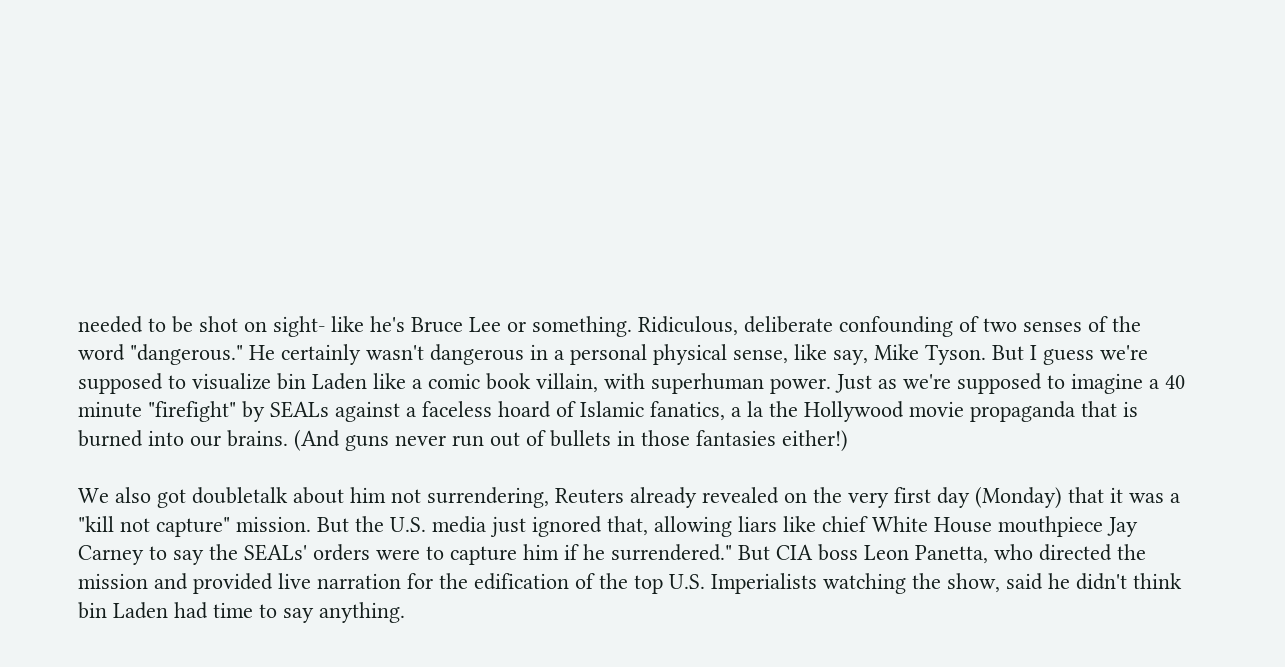needed to be shot on sight- like he's Bruce Lee or something. Ridiculous, deliberate confounding of two senses of the word "dangerous." He certainly wasn't dangerous in a personal physical sense, like say, Mike Tyson. But I guess we're supposed to visualize bin Laden like a comic book villain, with superhuman power. Just as we're supposed to imagine a 40 minute "firefight" by SEALs against a faceless hoard of Islamic fanatics, a la the Hollywood movie propaganda that is burned into our brains. (And guns never run out of bullets in those fantasies either!)

We also got doubletalk about him not surrendering, Reuters already revealed on the very first day (Monday) that it was a "kill not capture" mission. But the U.S. media just ignored that, allowing liars like chief White House mouthpiece Jay Carney to say the SEALs' orders were to capture him if he surrendered." But CIA boss Leon Panetta, who directed the mission and provided live narration for the edification of the top U.S. Imperialists watching the show, said he didn't think bin Laden had time to say anything.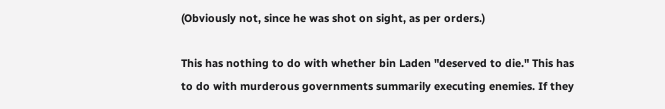(Obviously not, since he was shot on sight, as per orders.)

This has nothing to do with whether bin Laden "deserved to die." This has to do with murderous governments summarily executing enemies. If they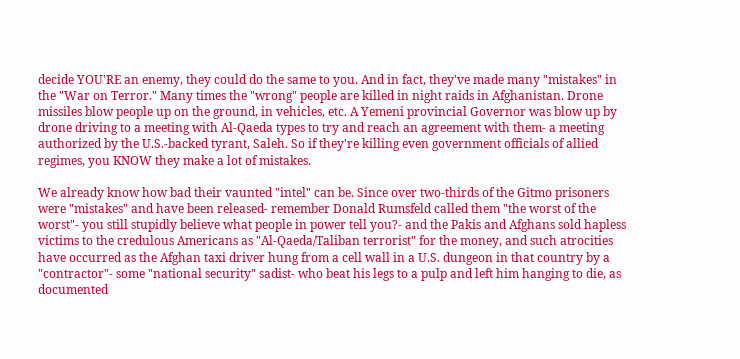decide YOU'RE an enemy, they could do the same to you. And in fact, they've made many "mistakes" in the "War on Terror." Many times the "wrong" people are killed in night raids in Afghanistan. Drone missiles blow people up on the ground, in vehicles, etc. A Yemeni provincial Governor was blow up by drone driving to a meeting with Al-Qaeda types to try and reach an agreement with them- a meeting authorized by the U.S.-backed tyrant, Saleh. So if they're killing even government officials of allied regimes, you KNOW they make a lot of mistakes.

We already know how bad their vaunted "intel" can be. Since over two-thirds of the Gitmo prisoners were "mistakes" and have been released- remember Donald Rumsfeld called them "the worst of the worst"- you still stupidly believe what people in power tell you?- and the Pakis and Afghans sold hapless victims to the credulous Americans as "Al-Qaeda/Taliban terrorist" for the money, and such atrocities have occurred as the Afghan taxi driver hung from a cell wall in a U.S. dungeon in that country by a "contractor"- some "national security" sadist- who beat his legs to a pulp and left him hanging to die, as documented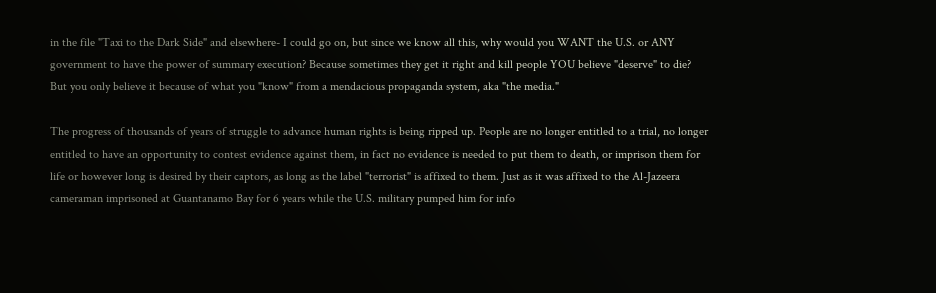in the file "Taxi to the Dark Side" and elsewhere- I could go on, but since we know all this, why would you WANT the U.S. or ANY government to have the power of summary execution? Because sometimes they get it right and kill people YOU believe "deserve" to die? But you only believe it because of what you "know" from a mendacious propaganda system, aka "the media."

The progress of thousands of years of struggle to advance human rights is being ripped up. People are no longer entitled to a trial, no longer entitled to have an opportunity to contest evidence against them, in fact no evidence is needed to put them to death, or imprison them for life or however long is desired by their captors, as long as the label "terrorist" is affixed to them. Just as it was affixed to the Al-Jazeera cameraman imprisoned at Guantanamo Bay for 6 years while the U.S. military pumped him for info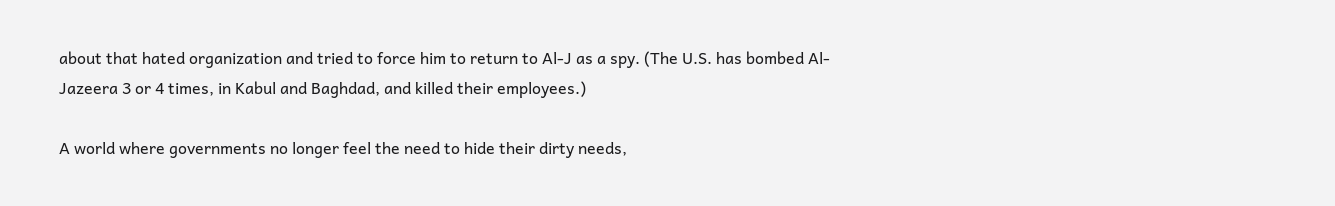about that hated organization and tried to force him to return to Al-J as a spy. (The U.S. has bombed Al-Jazeera 3 or 4 times, in Kabul and Baghdad, and killed their employees.)

A world where governments no longer feel the need to hide their dirty needs,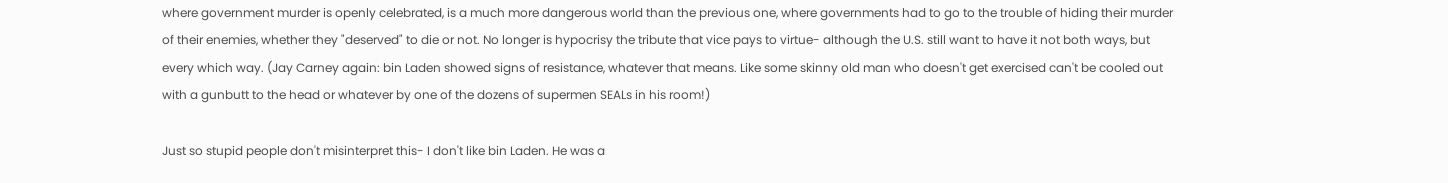where government murder is openly celebrated, is a much more dangerous world than the previous one, where governments had to go to the trouble of hiding their murder of their enemies, whether they "deserved" to die or not. No longer is hypocrisy the tribute that vice pays to virtue- although the U.S. still want to have it not both ways, but every which way. (Jay Carney again: bin Laden showed signs of resistance, whatever that means. Like some skinny old man who doesn't get exercised can't be cooled out with a gunbutt to the head or whatever by one of the dozens of supermen SEALs in his room!)

Just so stupid people don't misinterpret this- I don't like bin Laden. He was a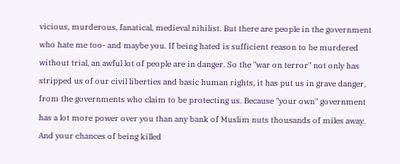vicious, murderous, fanatical, medieval nihilist. But there are people in the government who hate me too- and maybe you. If being hated is sufficient reason to be murdered without trial, an awful lot of people are in danger. So the "war on terror" not only has stripped us of our civil liberties and basic human rights, it has put us in grave danger, from the governments who claim to be protecting us. Because "your own" government has a lot more power over you than any bank of Muslim nuts thousands of miles away. And your chances of being killed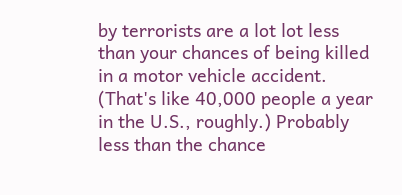by terrorists are a lot lot less than your chances of being killed in a motor vehicle accident. (That's like 40,000 people a year in the U.S., roughly.) Probably less than the chance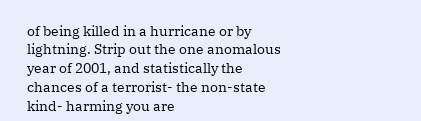of being killed in a hurricane or by lightning. Strip out the one anomalous year of 2001, and statistically the chances of a terrorist- the non-state kind- harming you are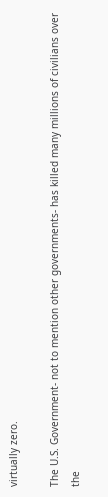virtually zero.

The U.S. Government- not to mention other governments- has killed many millions of civilians over the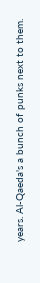years. Al-Qaeda's a bunch of punks next to them.